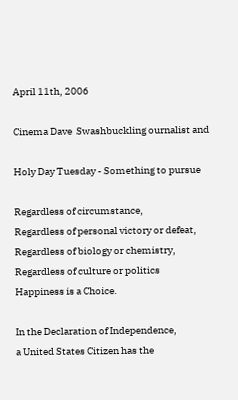April 11th, 2006

Cinema Dave  Swashbuckling ournalist and

Holy Day Tuesday - Something to pursue

Regardless of circumstance,
Regardless of personal victory or defeat,
Regardless of biology or chemistry,
Regardless of culture or politics
Happiness is a Choice.

In the Declaration of Independence,
a United States Citizen has the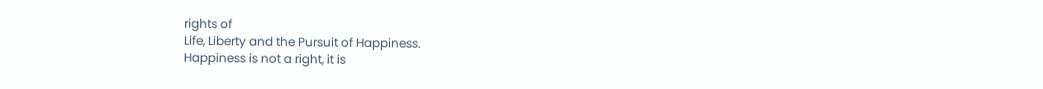rights of
Life, Liberty and the Pursuit of Happiness.
Happiness is not a right, it is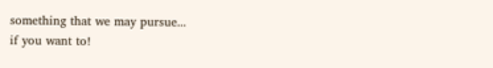something that we may pursue...
if you want to!